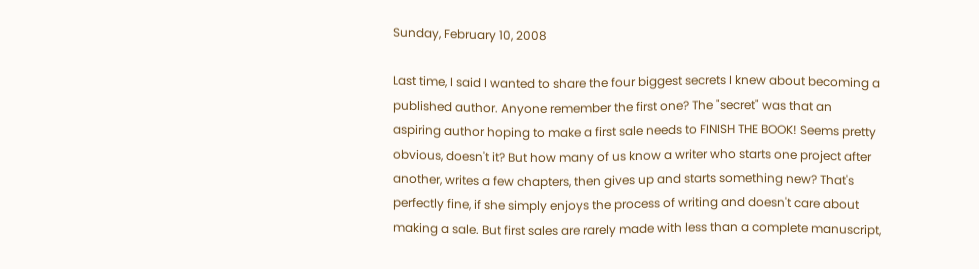Sunday, February 10, 2008

Last time, I said I wanted to share the four biggest secrets I knew about becoming a published author. Anyone remember the first one? The "secret" was that an aspiring author hoping to make a first sale needs to FINISH THE BOOK! Seems pretty obvious, doesn't it? But how many of us know a writer who starts one project after another, writes a few chapters, then gives up and starts something new? That's perfectly fine, if she simply enjoys the process of writing and doesn't care about making a sale. But first sales are rarely made with less than a complete manuscript,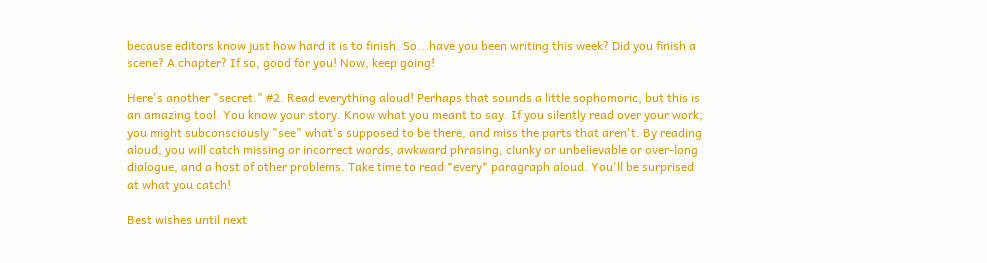because editors know just how hard it is to finish. So...have you been writing this week? Did you finish a scene? A chapter? If so, good for you! Now, keep going!

Here's another "secret." #2. Read everything aloud! Perhaps that sounds a little sophomoric, but this is an amazing tool. You know your story. Know what you meant to say. If you silently read over your work, you might subconsciously "see" what's supposed to be there, and miss the parts that aren't. By reading aloud, you will catch missing or incorrect words, awkward phrasing, clunky or unbelievable or over-long dialogue, and a host of other problems. Take time to read *every* paragraph aloud. You'll be surprised at what you catch!

Best wishes until next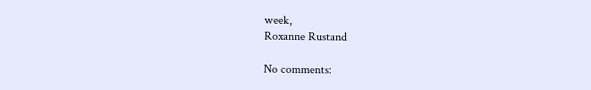week,
Roxanne Rustand

No comments: